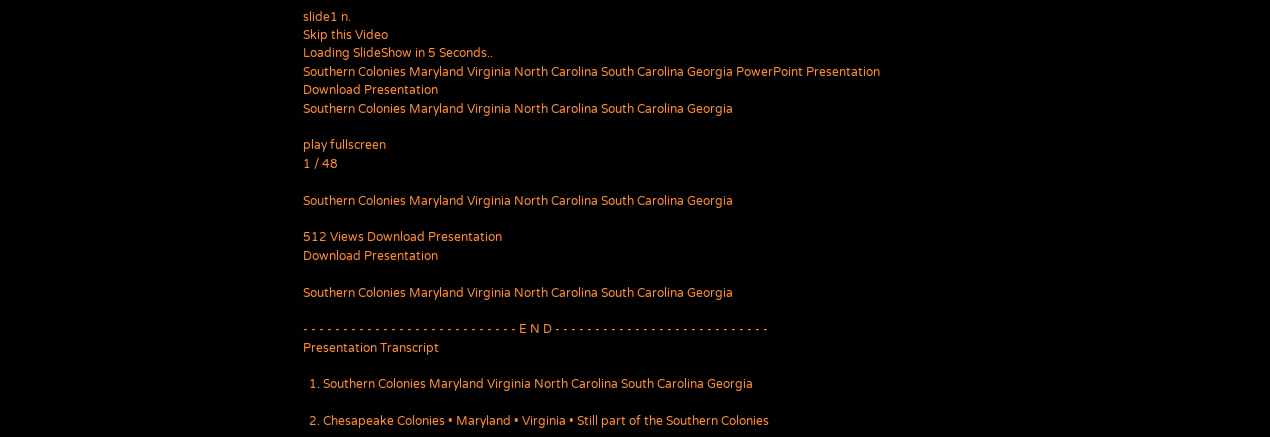slide1 n.
Skip this Video
Loading SlideShow in 5 Seconds..
Southern Colonies Maryland Virginia North Carolina South Carolina Georgia PowerPoint Presentation
Download Presentation
Southern Colonies Maryland Virginia North Carolina South Carolina Georgia

play fullscreen
1 / 48

Southern Colonies Maryland Virginia North Carolina South Carolina Georgia

512 Views Download Presentation
Download Presentation

Southern Colonies Maryland Virginia North Carolina South Carolina Georgia

- - - - - - - - - - - - - - - - - - - - - - - - - - - E N D - - - - - - - - - - - - - - - - - - - - - - - - - - -
Presentation Transcript

  1. Southern Colonies Maryland Virginia North Carolina South Carolina Georgia

  2. Chesapeake Colonies • Maryland • Virginia • Still part of the Southern Colonies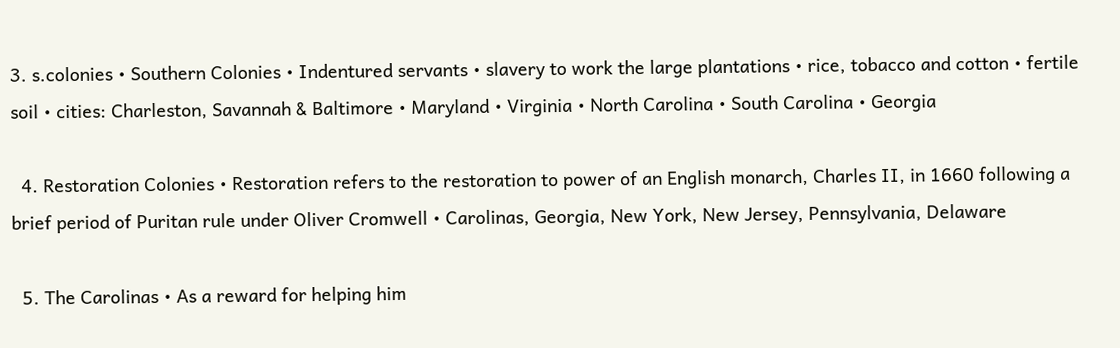3. s.colonies • Southern Colonies • Indentured servants • slavery to work the large plantations • rice, tobacco and cotton • fertile soil • cities: Charleston, Savannah & Baltimore • Maryland • Virginia • North Carolina • South Carolina • Georgia

  4. Restoration Colonies • Restoration refers to the restoration to power of an English monarch, Charles II, in 1660 following a brief period of Puritan rule under Oliver Cromwell • Carolinas, Georgia, New York, New Jersey, Pennsylvania, Delaware

  5. The Carolinas • As a reward for helping him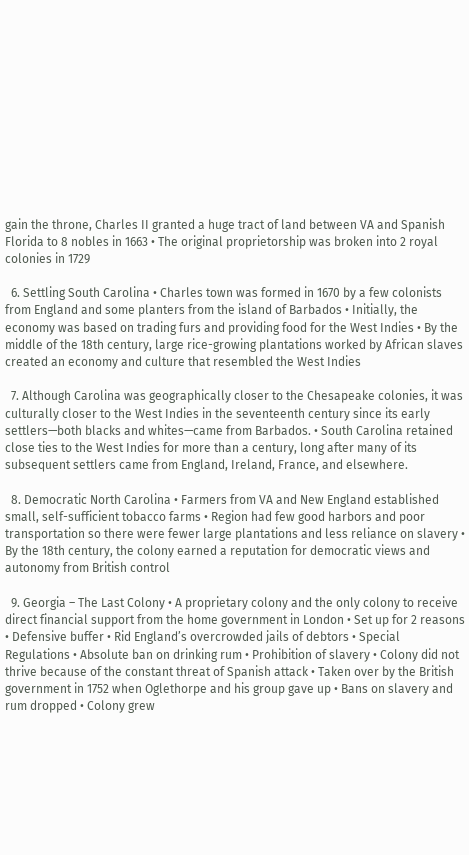gain the throne, Charles II granted a huge tract of land between VA and Spanish Florida to 8 nobles in 1663 • The original proprietorship was broken into 2 royal colonies in 1729

  6. Settling South Carolina • Charles town was formed in 1670 by a few colonists from England and some planters from the island of Barbados • Initially, the economy was based on trading furs and providing food for the West Indies • By the middle of the 18th century, large rice-growing plantations worked by African slaves created an economy and culture that resembled the West Indies

  7. Although Carolina was geographically closer to the Chesapeake colonies, it was culturally closer to the West Indies in the seventeenth century since its early settlers—both blacks and whites—came from Barbados. • South Carolina retained close ties to the West Indies for more than a century, long after many of its subsequent settlers came from England, Ireland, France, and elsewhere.

  8. Democratic North Carolina • Farmers from VA and New England established small, self-sufficient tobacco farms • Region had few good harbors and poor transportation so there were fewer large plantations and less reliance on slavery • By the 18th century, the colony earned a reputation for democratic views and autonomy from British control

  9. Georgia – The Last Colony • A proprietary colony and the only colony to receive direct financial support from the home government in London • Set up for 2 reasons • Defensive buffer • Rid England’s overcrowded jails of debtors • Special Regulations • Absolute ban on drinking rum • Prohibition of slavery • Colony did not thrive because of the constant threat of Spanish attack • Taken over by the British government in 1752 when Oglethorpe and his group gave up • Bans on slavery and rum dropped • Colony grew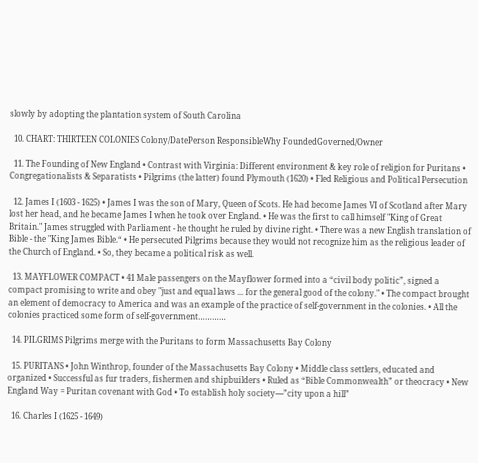slowly by adopting the plantation system of South Carolina

  10. CHART: THIRTEEN COLONIES Colony/DatePerson ResponsibleWhy FoundedGoverned/Owner

  11. The Founding of New England • Contrast with Virginia: Different environment & key role of religion for Puritans • Congregationalists & Separatists • Pilgrims (the latter) found Plymouth (1620) • Fled Religious and Political Persecution

  12. James I (1603 - 1625) • James I was the son of Mary, Queen of Scots. He had become James VI of Scotland after Mary lost her head, and he became James I when he took over England. • He was the first to call himself "King of Great Britain." James struggled with Parliament - he thought he ruled by divine right. • There was a new English translation of Bible - the "King James Bible.“ • He persecuted Pilgrims because they would not recognize him as the religious leader of the Church of England. • So, they became a political risk as well.

  13. MAYFLOWER COMPACT • 41 Male passengers on the Mayflower formed into a “civil body politic”, signed a compact promising to write and obey "just and equal laws ... for the general good of the colony." • The compact brought an element of democracy to America and was an example of the practice of self-government in the colonies. • All the colonies practiced some form of self-government…………

  14. PILGRIMS Pilgrims merge with the Puritans to form Massachusetts Bay Colony

  15. PURITANS • John Winthrop, founder of the Massachusetts Bay Colony • Middle class settlers, educated and organized • Successful as fur traders, fishermen and shipbuilders • Ruled as “Bible Commonwealth” or theocracy • New England Way = Puritan covenant with God • To establish holy society----”city upon a hill”

  16. Charles I (1625 - 1649)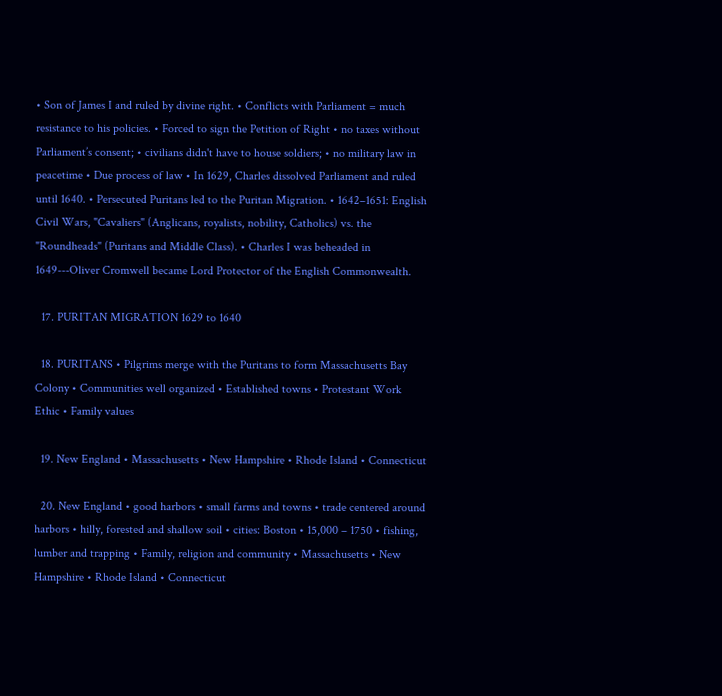• Son of James I and ruled by divine right. • Conflicts with Parliament = much resistance to his policies. • Forced to sign the Petition of Right • no taxes without Parliament’s consent; • civilians didn't have to house soldiers; • no military law in peacetime • Due process of law • In 1629, Charles dissolved Parliament and ruled until 1640. • Persecuted Puritans led to the Puritan Migration. • 1642–1651: English Civil Wars, "Cavaliers" (Anglicans, royalists, nobility, Catholics) vs. the "Roundheads" (Puritans and Middle Class). • Charles I was beheaded in 1649---Oliver Cromwell became Lord Protector of the English Commonwealth.

  17. PURITAN MIGRATION 1629 to 1640

  18. PURITANS • Pilgrims merge with the Puritans to form Massachusetts Bay Colony • Communities well organized • Established towns • Protestant Work Ethic • Family values

  19. New England • Massachusetts • New Hampshire • Rhode Island • Connecticut

  20. New England • good harbors • small farms and towns • trade centered around harbors • hilly, forested and shallow soil • cities: Boston • 15,000 – 1750 • fishing, lumber and trapping • Family, religion and community • Massachusetts • New Hampshire • Rhode Island • Connecticut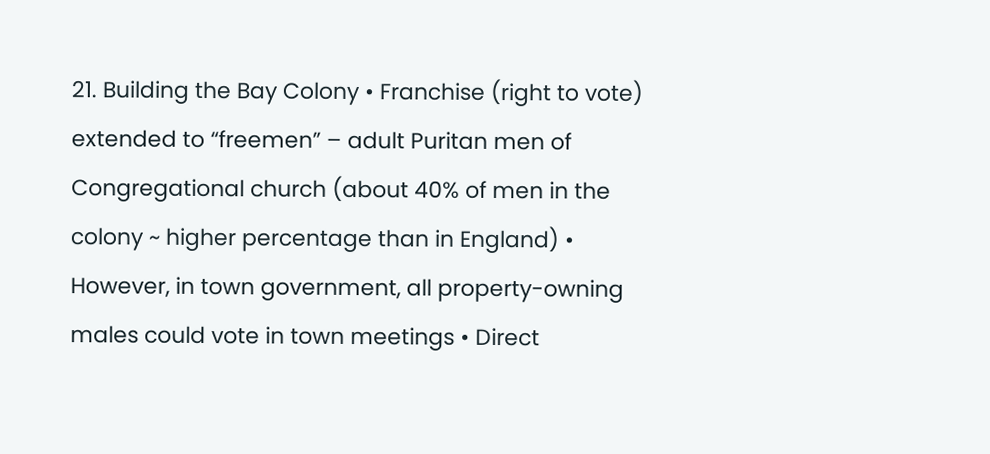21. Building the Bay Colony • Franchise (right to vote) extended to “freemen” – adult Puritan men of Congregational church (about 40% of men in the colony ~ higher percentage than in England) • However, in town government, all property-owning males could vote in town meetings • Direct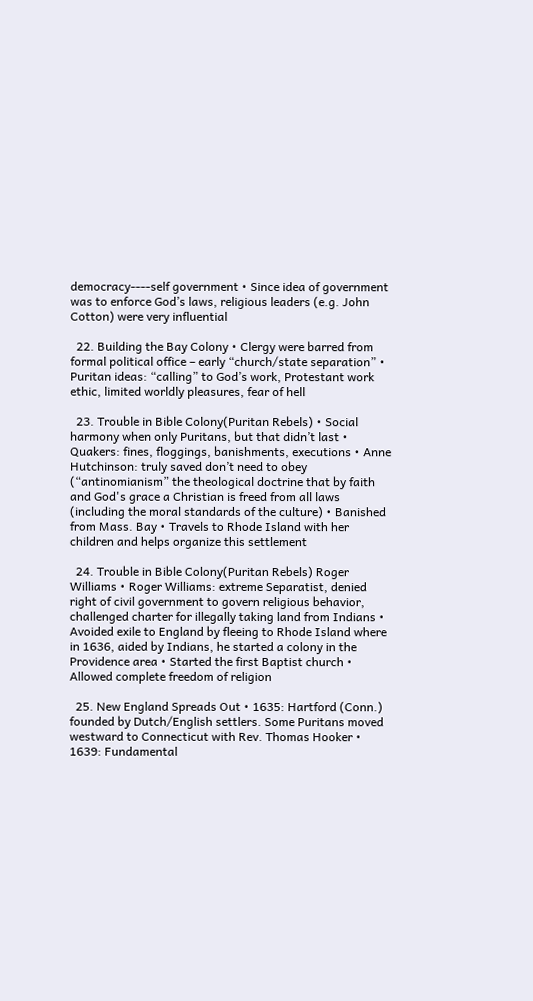democracy----self government • Since idea of government was to enforce God’s laws, religious leaders (e.g. John Cotton) were very influential

  22. Building the Bay Colony • Clergy were barred from formal political office – early “church/state separation” • Puritan ideas: “calling” to God’s work, Protestant work ethic, limited worldly pleasures, fear of hell

  23. Trouble in Bible Colony(Puritan Rebels) • Social harmony when only Puritans, but that didn’t last • Quakers: fines, floggings, banishments, executions • Anne Hutchinson: truly saved don’t need to obey (“antinomianism” the theological doctrine that by faith and God's grace a Christian is freed from all laws (including the moral standards of the culture) • Banished from Mass. Bay • Travels to Rhode Island with her children and helps organize this settlement

  24. Trouble in Bible Colony(Puritan Rebels) Roger Williams • Roger Williams: extreme Separatist, denied right of civil government to govern religious behavior, challenged charter for illegally taking land from Indians • Avoided exile to England by fleeing to Rhode Island where in 1636, aided by Indians, he started a colony in the Providence area • Started the first Baptist church • Allowed complete freedom of religion

  25. New England Spreads Out • 1635: Hartford (Conn.) founded by Dutch/English settlers. Some Puritans moved westward to Connecticut with Rev. Thomas Hooker • 1639: Fundamental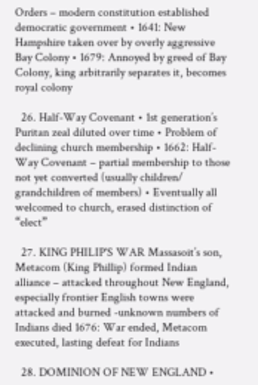Orders – modern constitution established democratic government • 1641: New Hampshire taken over by overly aggressive Bay Colony • 1679: Annoyed by greed of Bay Colony, king arbitrarily separates it, becomes royal colony

  26. Half-Way Covenant • 1st generation’s Puritan zeal diluted over time • Problem of declining church membership • 1662: Half-Way Covenant – partial membership to those not yet converted (usually children/ grandchildren of members) • Eventually all welcomed to church, erased distinction of “elect”

  27. KING PHILIP'S WAR Massasoit’s son, Metacom (King Phillip) formed Indian alliance – attacked throughout New England, especially frontier English towns were attacked and burned -unknown numbers of Indians died 1676: War ended, Metacom executed, lasting defeat for Indians

  28. DOMINION OF NEW ENGLAND •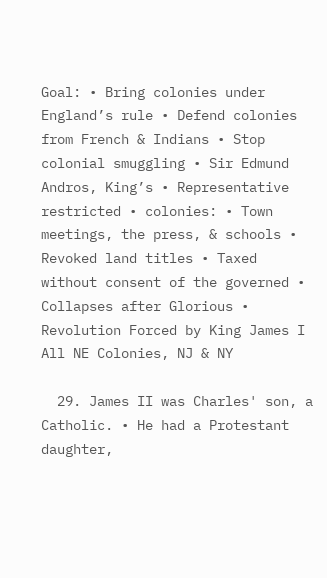Goal: • Bring colonies under England’s rule • Defend colonies from French & Indians • Stop colonial smuggling • Sir Edmund Andros, King’s • Representative restricted • colonies: • Town meetings, the press, & schools • Revoked land titles • Taxed without consent of the governed • Collapses after Glorious • Revolution Forced by King James I All NE Colonies, NJ & NY

  29. James II was Charles' son, a Catholic. • He had a Protestant daughter,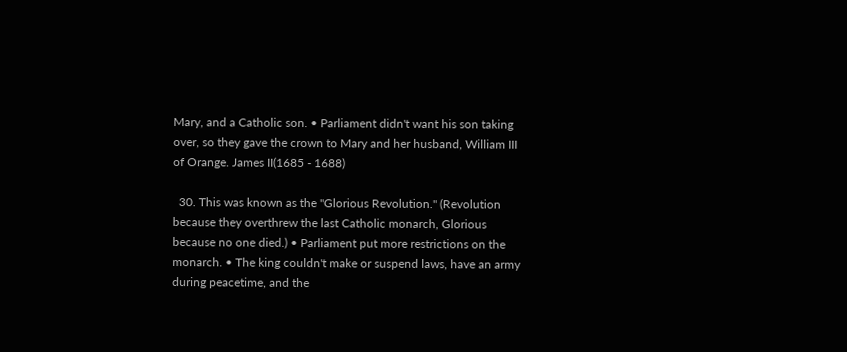Mary, and a Catholic son. • Parliament didn't want his son taking over, so they gave the crown to Mary and her husband, William III of Orange. James II(1685 - 1688)

  30. This was known as the "Glorious Revolution." (Revolution because they overthrew the last Catholic monarch, Glorious because no one died.) • Parliament put more restrictions on the monarch. • The king couldn't make or suspend laws, have an army during peacetime, and the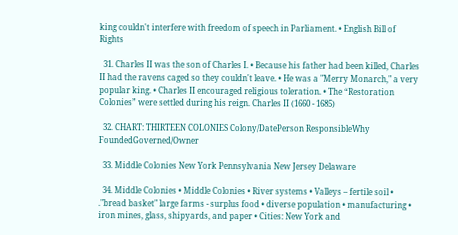king couldn't interfere with freedom of speech in Parliament. • English Bill of Rights

  31. Charles II was the son of Charles I. • Because his father had been killed, Charles II had the ravens caged so they couldn't leave. • He was a "Merry Monarch," a very popular king. • Charles II encouraged religious toleration. • The “Restoration Colonies” were settled during his reign. Charles II (1660 - 1685)

  32. CHART: THIRTEEN COLONIES Colony/DatePerson ResponsibleWhy FoundedGoverned/Owner

  33. Middle Colonies New York Pennsylvania New Jersey Delaware

  34. Middle Colonies • Middle Colonies • River systems • Valleys – fertile soil • ."bread basket" large farms - surplus food • diverse population • manufacturing • iron mines, glass, shipyards, and paper • Cities: New York and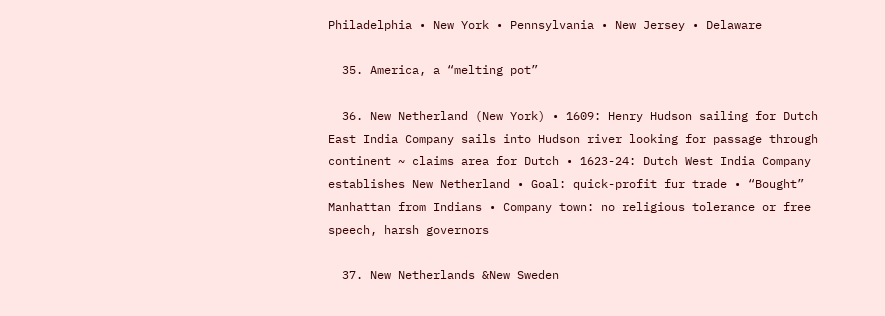Philadelphia • New York • Pennsylvania • New Jersey • Delaware

  35. America, a “melting pot”

  36. New Netherland (New York) • 1609: Henry Hudson sailing for Dutch East India Company sails into Hudson river looking for passage through continent ~ claims area for Dutch • 1623-24: Dutch West India Company establishes New Netherland • Goal: quick-profit fur trade • “Bought” Manhattan from Indians • Company town: no religious tolerance or free speech, harsh governors

  37. New Netherlands &New Sweden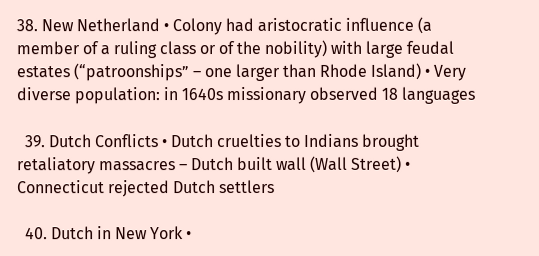38. New Netherland • Colony had aristocratic influence (a member of a ruling class or of the nobility) with large feudal estates (“patroonships” – one larger than Rhode Island) • Very diverse population: in 1640s missionary observed 18 languages

  39. Dutch Conflicts • Dutch cruelties to Indians brought retaliatory massacres – Dutch built wall (Wall Street) • Connecticut rejected Dutch settlers

  40. Dutch in New York •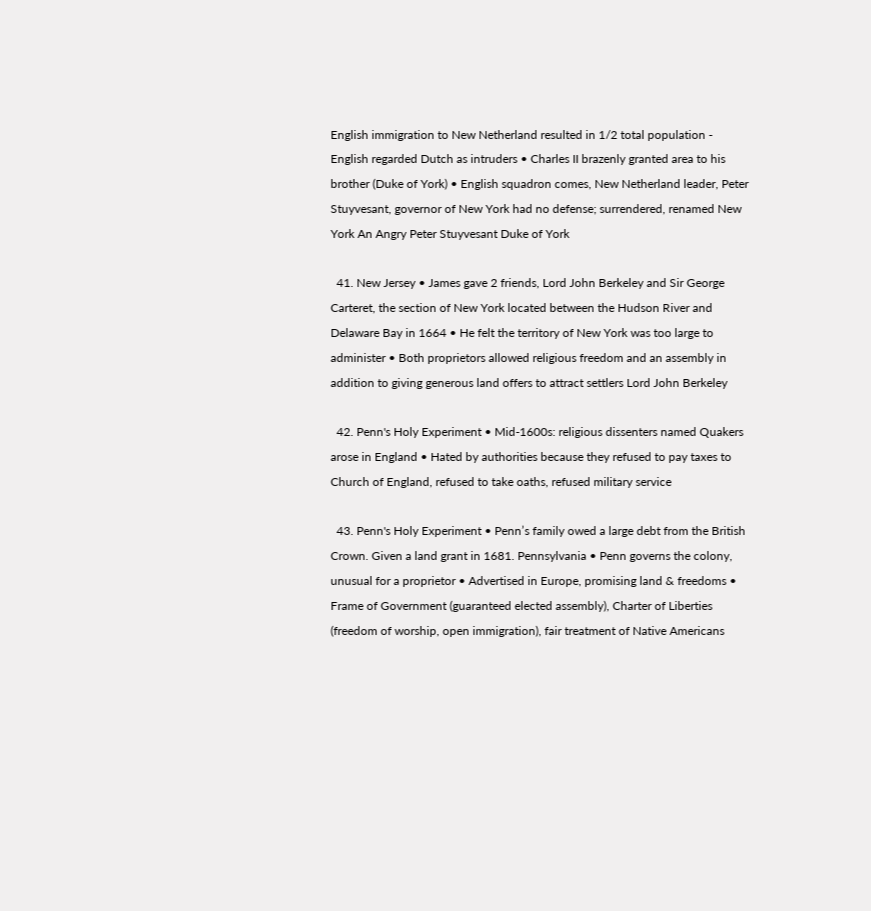English immigration to New Netherland resulted in 1/2 total population - English regarded Dutch as intruders • Charles II brazenly granted area to his brother (Duke of York) • English squadron comes, New Netherland leader, Peter Stuyvesant, governor of New York had no defense; surrendered, renamed New York An Angry Peter Stuyvesant Duke of York

  41. New Jersey • James gave 2 friends, Lord John Berkeley and Sir George Carteret, the section of New York located between the Hudson River and Delaware Bay in 1664 • He felt the territory of New York was too large to administer • Both proprietors allowed religious freedom and an assembly in addition to giving generous land offers to attract settlers Lord John Berkeley

  42. Penn's Holy Experiment • Mid-1600s: religious dissenters named Quakers arose in England • Hated by authorities because they refused to pay taxes to Church of England, refused to take oaths, refused military service

  43. Penn's Holy Experiment • Penn’s family owed a large debt from the British Crown. Given a land grant in 1681. Pennsylvania • Penn governs the colony, unusual for a proprietor • Advertised in Europe, promising land & freedoms • Frame of Government (guaranteed elected assembly), Charter of Liberties (freedom of worship, open immigration), fair treatment of Native Americans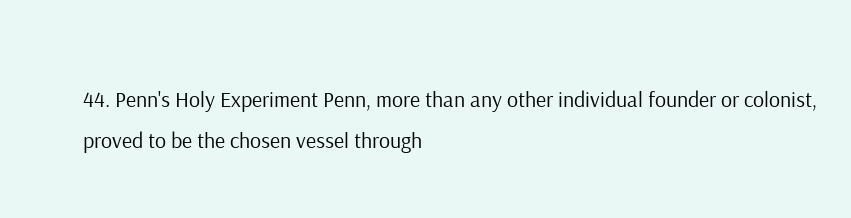44. Penn's Holy Experiment Penn, more than any other individual founder or colonist, proved to be the chosen vessel through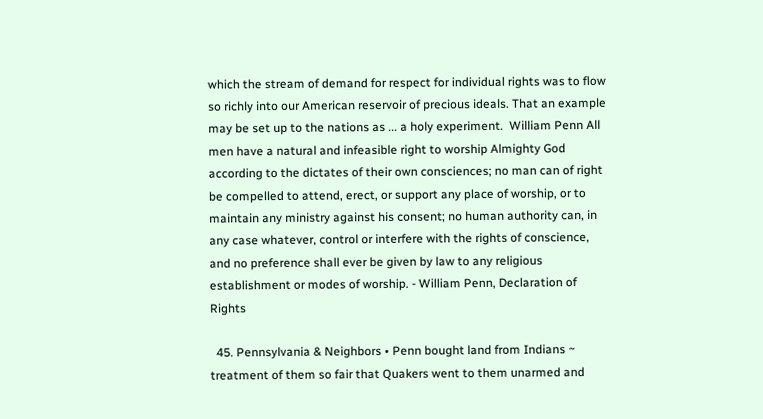which the stream of demand for respect for individual rights was to flow so richly into our American reservoir of precious ideals. That an example may be set up to the nations as ... a holy experiment.  William Penn All men have a natural and infeasible right to worship Almighty God according to the dictates of their own consciences; no man can of right be compelled to attend, erect, or support any place of worship, or to maintain any ministry against his consent; no human authority can, in any case whatever, control or interfere with the rights of conscience, and no preference shall ever be given by law to any religious establishment or modes of worship. - William Penn, Declaration of Rights

  45. Pennsylvania & Neighbors • Penn bought land from Indians ~ treatment of them so fair that Quakers went to them unarmed and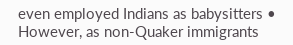even employed Indians as babysitters • However, as non-Quaker immigrants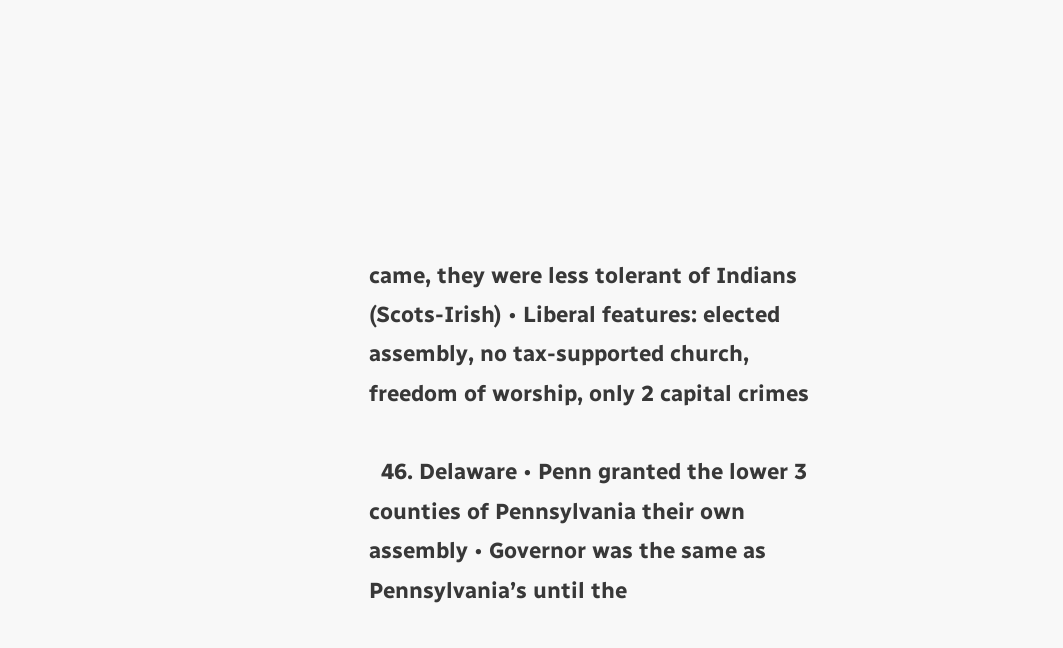came, they were less tolerant of Indians (Scots-Irish) • Liberal features: elected assembly, no tax-supported church, freedom of worship, only 2 capital crimes

  46. Delaware • Penn granted the lower 3 counties of Pennsylvania their own assembly • Governor was the same as Pennsylvania’s until the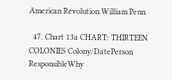American Revolution William Penn

  47. Chart 13a CHART: THIRTEEN COLONIES Colony/DatePerson ResponsibleWhy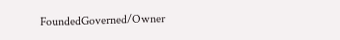FoundedGoverned/Owner